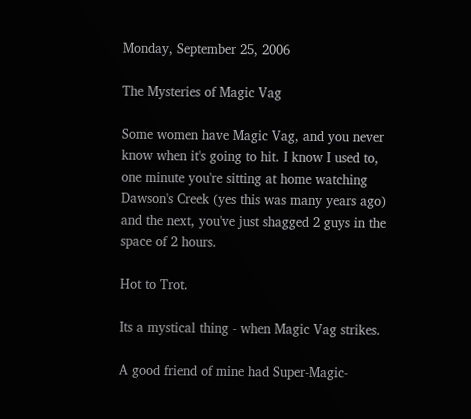Monday, September 25, 2006

The Mysteries of Magic Vag

Some women have Magic Vag, and you never know when it's going to hit. I know I used to, one minute you're sitting at home watching Dawson's Creek (yes this was many years ago) and the next, you've just shagged 2 guys in the space of 2 hours.

Hot to Trot.

Its a mystical thing - when Magic Vag strikes.

A good friend of mine had Super-Magic-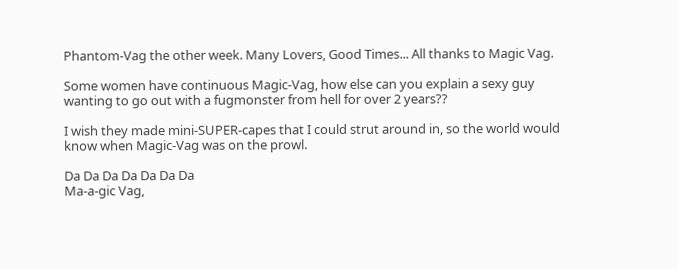Phantom-Vag the other week. Many Lovers, Good Times... All thanks to Magic Vag.

Some women have continuous Magic-Vag, how else can you explain a sexy guy wanting to go out with a fugmonster from hell for over 2 years??

I wish they made mini-SUPER-capes that I could strut around in, so the world would know when Magic-Vag was on the prowl.

Da Da Da Da Da Da Da
Ma-a-gic Vag,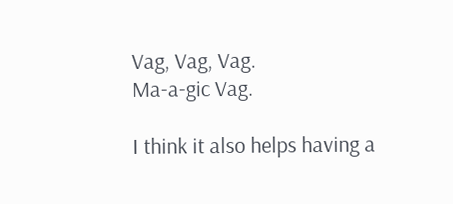Vag, Vag, Vag.
Ma-a-gic Vag.

I think it also helps having a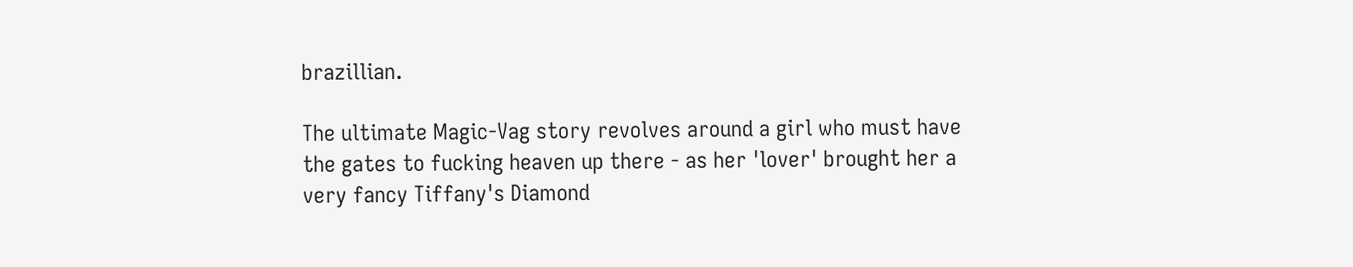brazillian.

The ultimate Magic-Vag story revolves around a girl who must have the gates to fucking heaven up there - as her 'lover' brought her a very fancy Tiffany's Diamond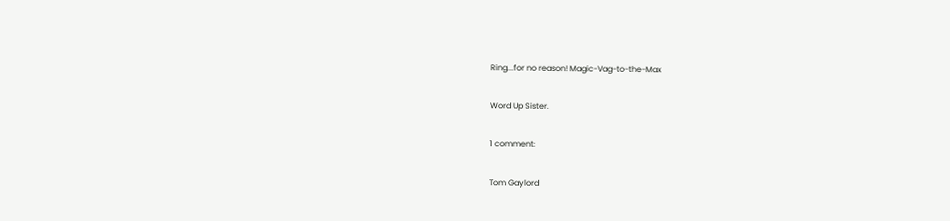Ring...for no reason! Magic-Vag-to-the-Max

Word Up Sister.

1 comment:

Tom Gaylord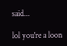said...

lol you're a loon